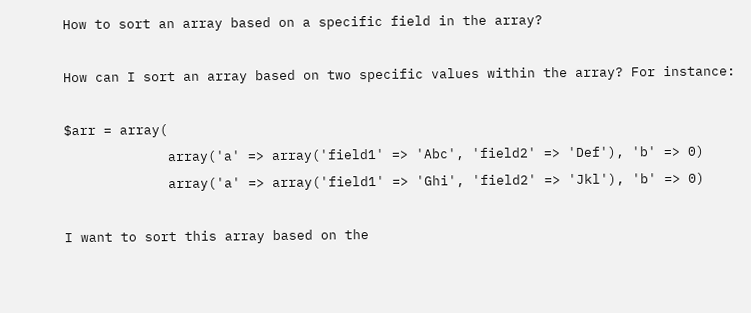How to sort an array based on a specific field in the array?

How can I sort an array based on two specific values within the array? For instance:

$arr = array(
             array('a' => array('field1' => 'Abc', 'field2' => 'Def'), 'b' => 0)
             array('a' => array('field1' => 'Ghi', 'field2' => 'Jkl'), 'b' => 0)

I want to sort this array based on the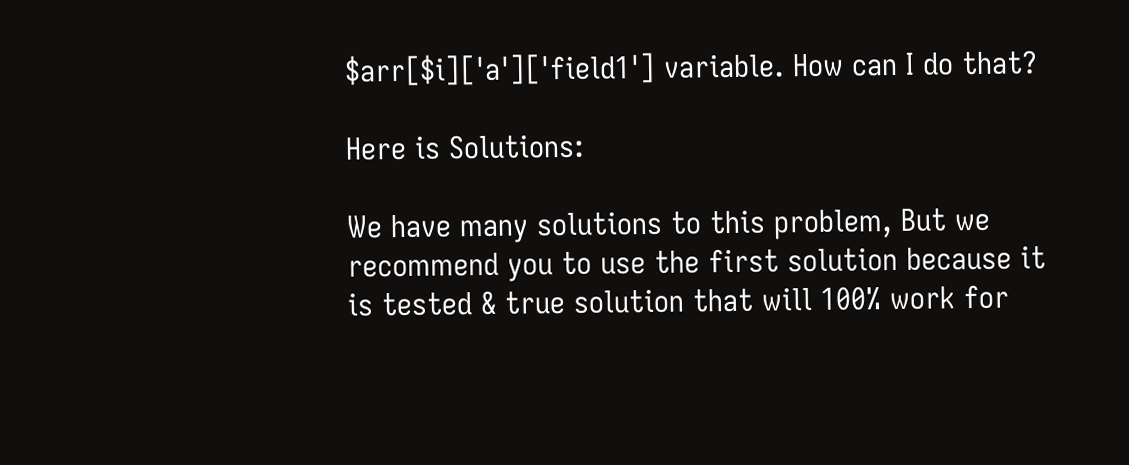$arr[$i]['a']['field1'] variable. How can I do that?

Here is Solutions:

We have many solutions to this problem, But we recommend you to use the first solution because it is tested & true solution that will 100% work for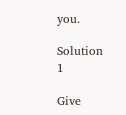you.

Solution 1

Give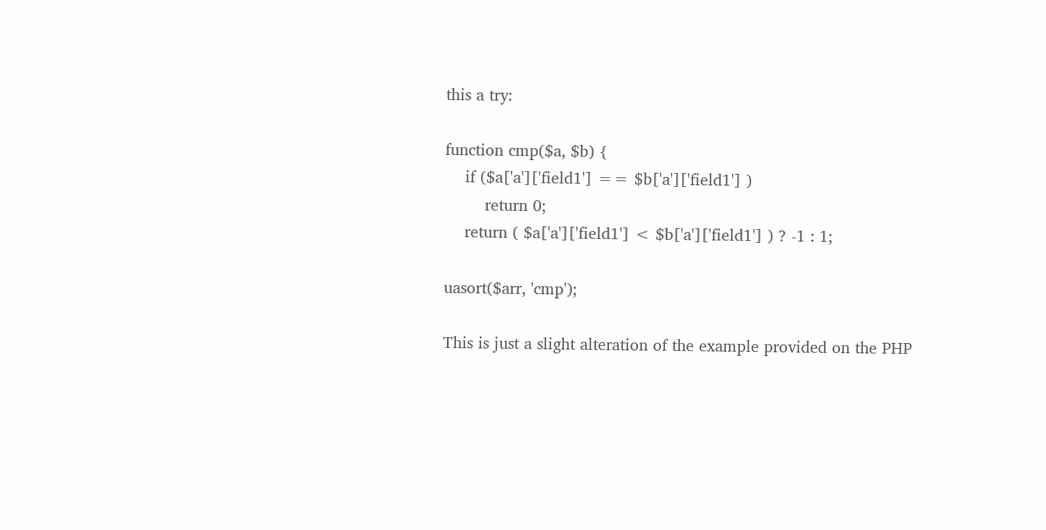this a try:

function cmp($a, $b) {
    if ($a['a']['field1'] == $b['a']['field1'] )
        return 0;
    return ( $a['a']['field1'] < $b['a']['field1'] ) ? -1 : 1;

uasort($arr, 'cmp');

This is just a slight alteration of the example provided on the PHP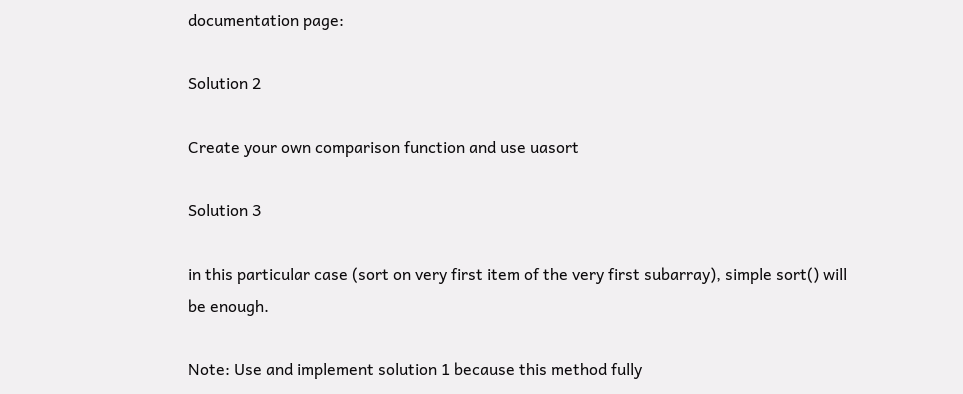documentation page:

Solution 2

Create your own comparison function and use uasort

Solution 3

in this particular case (sort on very first item of the very first subarray), simple sort() will be enough.

Note: Use and implement solution 1 because this method fully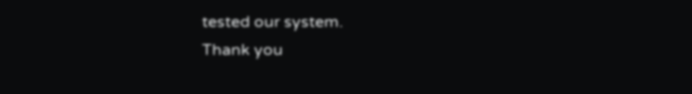tested our system.
Thank you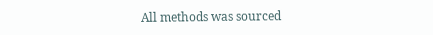All methods was sourced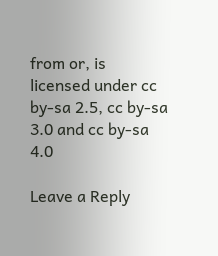from or, is licensed under cc by-sa 2.5, cc by-sa 3.0 and cc by-sa 4.0

Leave a Reply